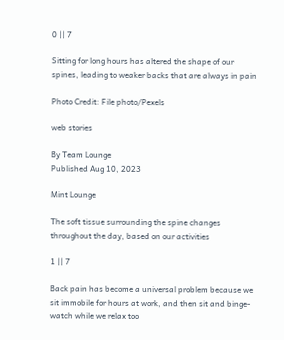0 || 7

Sitting for long hours has altered the shape of our spines, leading to weaker backs that are always in pain

Photo Credit: File photo/Pexels

web stories

By Team Lounge
Published Aug 10, 2023

Mint Lounge

The soft tissue surrounding the spine changes throughout the day, based on our activities

1 || 7

Back pain has become a universal problem because we sit immobile for hours at work, and then sit and binge-watch while we relax too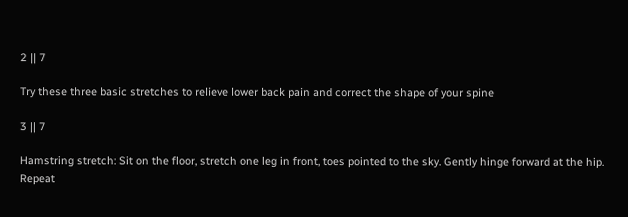2 || 7

Try these three basic stretches to relieve lower back pain and correct the shape of your spine

3 || 7

Hamstring stretch: Sit on the floor, stretch one leg in front, toes pointed to the sky. Gently hinge forward at the hip. Repeat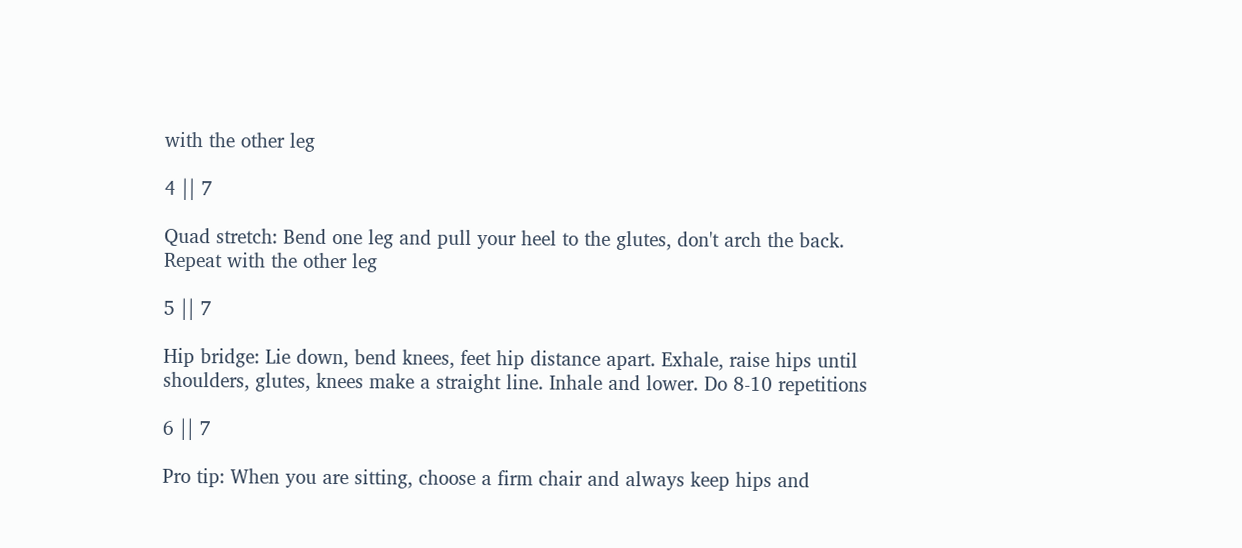with the other leg

4 || 7

Quad stretch: Bend one leg and pull your heel to the glutes, don't arch the back. Repeat with the other leg

5 || 7

Hip bridge: Lie down, bend knees, feet hip distance apart. Exhale, raise hips until shoulders, glutes, knees make a straight line. Inhale and lower. Do 8-10 repetitions

6 || 7

Pro tip: When you are sitting, choose a firm chair and always keep hips and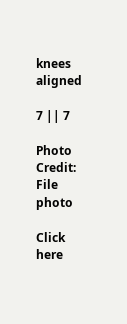knees aligned

7 || 7

Photo Credit: File photo

Click here